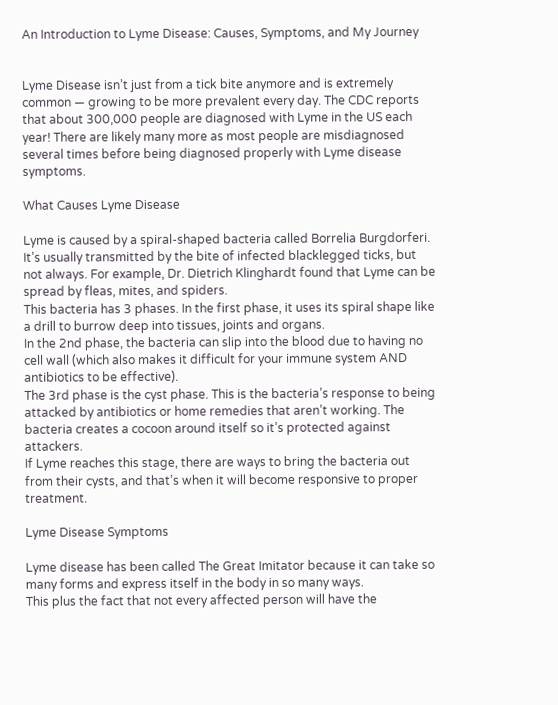An Introduction to Lyme Disease: Causes, Symptoms, and My Journey


Lyme Disease isn’t just from a tick bite anymore and is extremely common — growing to be more prevalent every day. The CDC reports that about 300,000 people are diagnosed with Lyme in the US each year! There are likely many more as most people are misdiagnosed several times before being diagnosed properly with Lyme disease symptoms.

What Causes Lyme Disease

Lyme is caused by a spiral-shaped bacteria called Borrelia Burgdorferi. It’s usually transmitted by the bite of infected blacklegged ticks, but not always. For example, Dr. Dietrich Klinghardt found that Lyme can be spread by fleas, mites, and spiders.
This bacteria has 3 phases. In the first phase, it uses its spiral shape like a drill to burrow deep into tissues, joints and organs.
In the 2nd phase, the bacteria can slip into the blood due to having no cell wall (which also makes it difficult for your immune system AND antibiotics to be effective).
The 3rd phase is the cyst phase. This is the bacteria’s response to being attacked by antibiotics or home remedies that aren’t working. The bacteria creates a cocoon around itself so it’s protected against attackers.
If Lyme reaches this stage, there are ways to bring the bacteria out from their cysts, and that’s when it will become responsive to proper treatment.

Lyme Disease Symptoms

Lyme disease has been called The Great Imitator because it can take so many forms and express itself in the body in so many ways.
This plus the fact that not every affected person will have the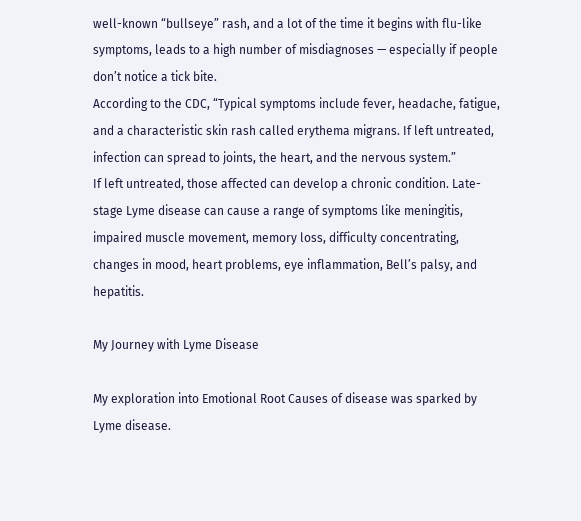well-known “bullseye” rash, and a lot of the time it begins with flu-like symptoms, leads to a high number of misdiagnoses — especially if people don’t notice a tick bite.
According to the CDC, “Typical symptoms include fever, headache, fatigue, and a characteristic skin rash called erythema migrans. If left untreated, infection can spread to joints, the heart, and the nervous system.”
If left untreated, those affected can develop a chronic condition. Late-stage Lyme disease can cause a range of symptoms like meningitis, impaired muscle movement, memory loss, difficulty concentrating, changes in mood, heart problems, eye inflammation, Bell’s palsy, and hepatitis.

My Journey with Lyme Disease

My exploration into Emotional Root Causes of disease was sparked by Lyme disease.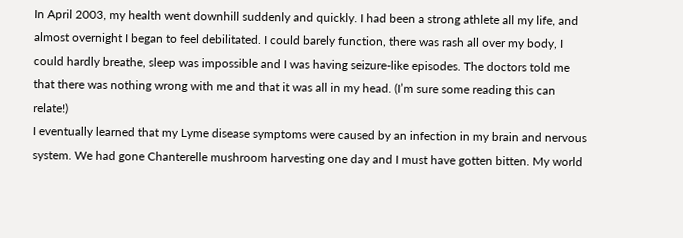In April 2003, my health went downhill suddenly and quickly. I had been a strong athlete all my life, and almost overnight I began to feel debilitated. I could barely function, there was rash all over my body, I could hardly breathe, sleep was impossible and I was having seizure-like episodes. The doctors told me that there was nothing wrong with me and that it was all in my head. (I’m sure some reading this can relate!)
I eventually learned that my Lyme disease symptoms were caused by an infection in my brain and nervous system. We had gone Chanterelle mushroom harvesting one day and I must have gotten bitten. My world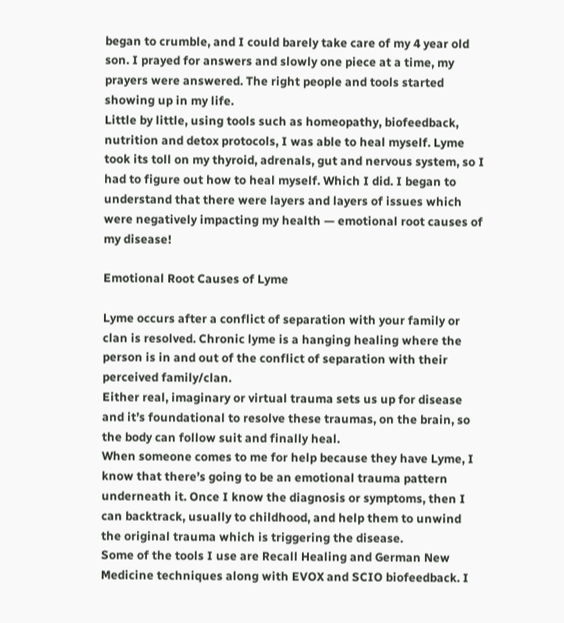began to crumble, and I could barely take care of my 4 year old son. I prayed for answers and slowly one piece at a time, my prayers were answered. The right people and tools started showing up in my life.
Little by little, using tools such as homeopathy, biofeedback, nutrition and detox protocols, I was able to heal myself. Lyme took its toll on my thyroid, adrenals, gut and nervous system, so I had to figure out how to heal myself. Which I did. I began to understand that there were layers and layers of issues which were negatively impacting my health — emotional root causes of my disease!

Emotional Root Causes of Lyme

Lyme occurs after a conflict of separation with your family or clan is resolved. Chronic lyme is a hanging healing where the person is in and out of the conflict of separation with their perceived family/clan.
Either real, imaginary or virtual trauma sets us up for disease and it’s foundational to resolve these traumas, on the brain, so the body can follow suit and finally heal.
When someone comes to me for help because they have Lyme, I know that there’s going to be an emotional trauma pattern underneath it. Once I know the diagnosis or symptoms, then I can backtrack, usually to childhood, and help them to unwind the original trauma which is triggering the disease.
Some of the tools I use are Recall Healing and German New Medicine techniques along with EVOX and SCIO biofeedback. I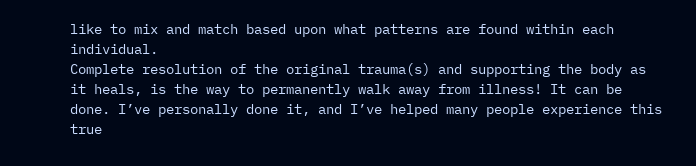like to mix and match based upon what patterns are found within each individual.
Complete resolution of the original trauma(s) and supporting the body as it heals, is the way to permanently walk away from illness! It can be done. I’ve personally done it, and I’ve helped many people experience this true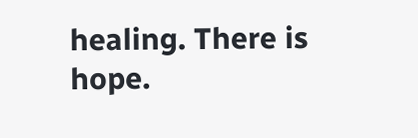healing. There is hope.